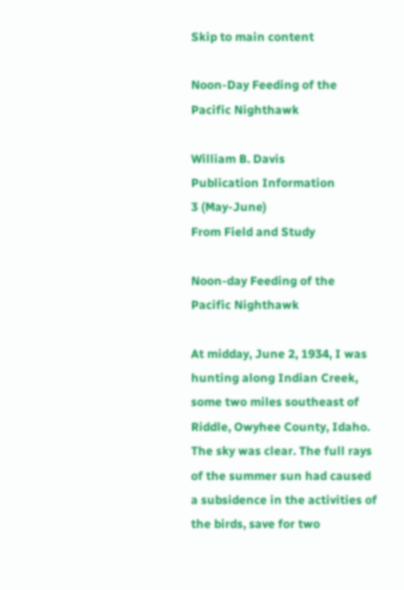Skip to main content

Noon-Day Feeding of the Pacific Nighthawk

William B. Davis
Publication Information
3 (May-June)
From Field and Study

Noon-day Feeding of the Pacific Nighthawk

At midday, June 2, 1934, I was hunting along Indian Creek, some two miles southeast of Riddle, Owyhee County, Idaho. The sky was clear. The full rays of the summer sun had caused a subsidence in the activities of the birds, save for two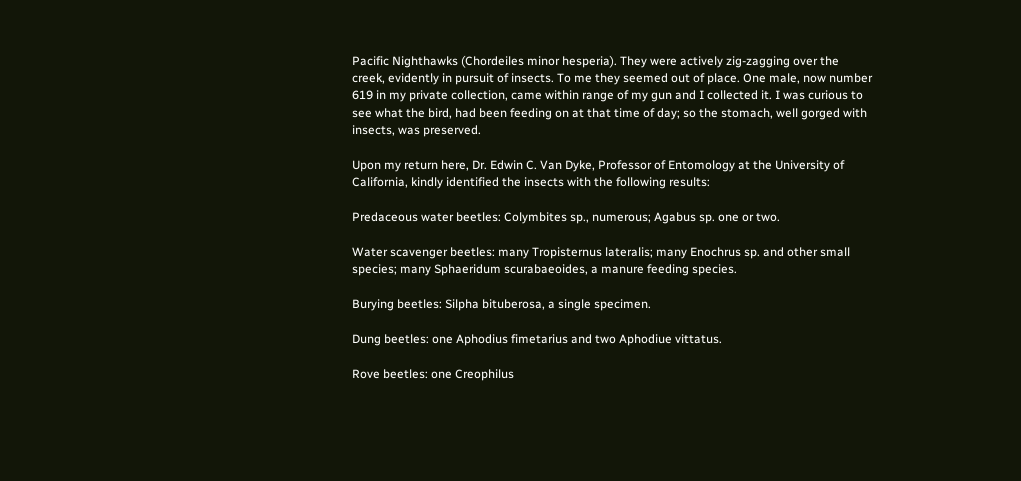Pacific Nighthawks (Chordeiles minor hesperia). They were actively zig-zagging over the creek, evidently in pursuit of insects. To me they seemed out of place. One male, now number 619 in my private collection, came within range of my gun and I collected it. I was curious to see what the bird, had been feeding on at that time of day; so the stomach, well gorged with insects, was preserved.

Upon my return here, Dr. Edwin C. Van Dyke, Professor of Entomology at the University of California, kindly identified the insects with the following results:

Predaceous water beetles: Colymbites sp., numerous; Agabus sp. one or two.

Water scavenger beetles: many Tropisternus lateralis; many Enochrus sp. and other small species; many Sphaeridum scurabaeoides, a manure feeding species.

Burying beetles: Silpha bituberosa, a single specimen.

Dung beetles: one Aphodius fimetarius and two Aphodiue vittatus.

Rove beetles: one Creophilus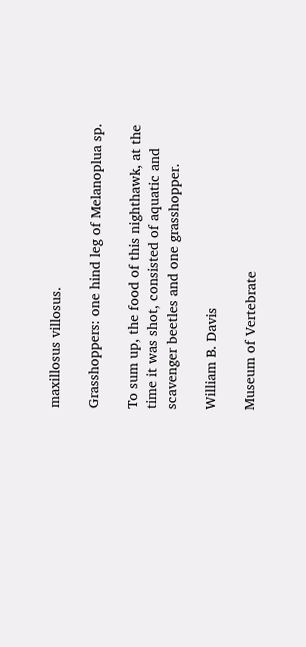maxillosus villosus.

Grasshoppers: one hind leg of Melanoplua sp.

To sum up, the food of this nighthawk, at the time it was shot, consisted of aquatic and scavenger beetles and one grasshopper.

William B. Davis

Museum of Vertebrate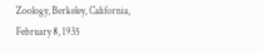Zoology, Berkeley, California, February 8, 1935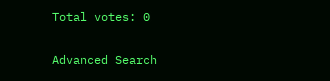Total votes: 0

Advanced Search